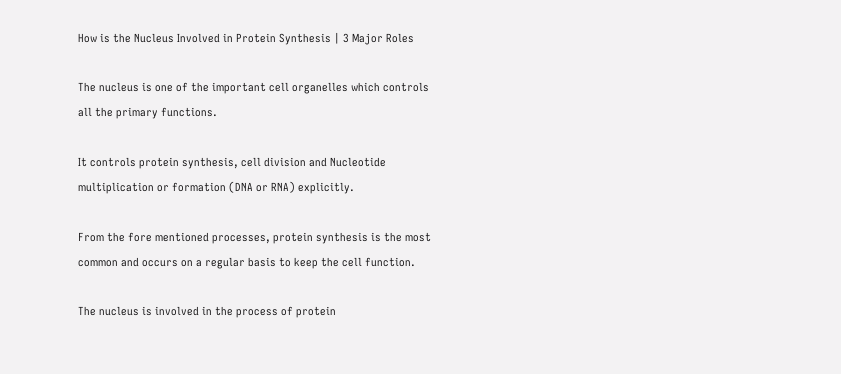How is the Nucleus Involved in Protein Synthesis | 3 Major Roles

The nucleus is one of the important cell organelles which controls all the primary functions.

It controls protein synthesis, cell division and Nucleotide multiplication or formation (DNA or RNA) explicitly.

From the fore mentioned processes, protein synthesis is the most common and occurs on a regular basis to keep the cell function.

The nucleus is involved in the process of protein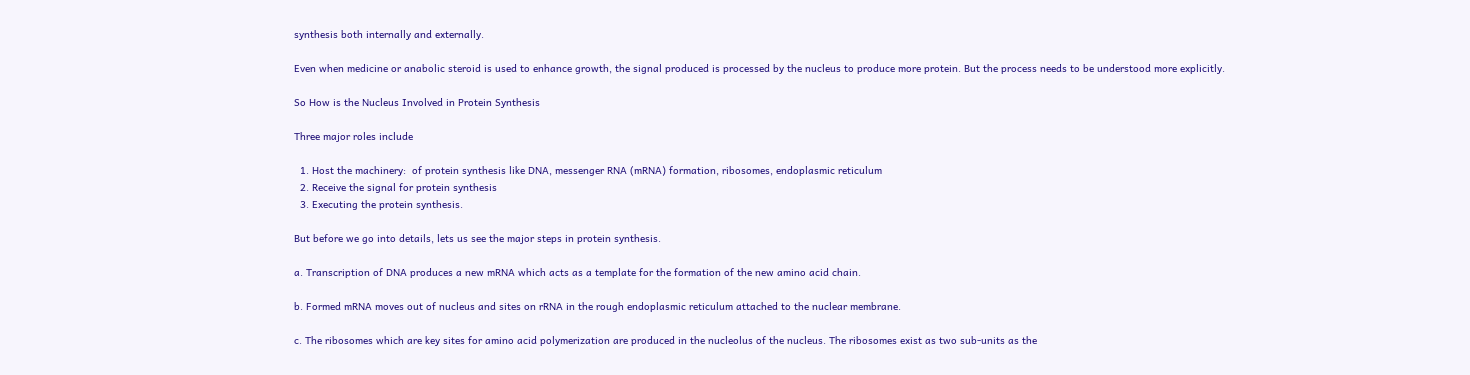synthesis both internally and externally.

Even when medicine or anabolic steroid is used to enhance growth, the signal produced is processed by the nucleus to produce more protein. But the process needs to be understood more explicitly.

So How is the Nucleus Involved in Protein Synthesis

Three major roles include

  1. Host the machinery:  of protein synthesis like DNA, messenger RNA (mRNA) formation, ribosomes, endoplasmic reticulum
  2. Receive the signal for protein synthesis
  3. Executing the protein synthesis.

But before we go into details, lets us see the major steps in protein synthesis.

a. Transcription of DNA produces a new mRNA which acts as a template for the formation of the new amino acid chain.

b. Formed mRNA moves out of nucleus and sites on rRNA in the rough endoplasmic reticulum attached to the nuclear membrane.

c. The ribosomes which are key sites for amino acid polymerization are produced in the nucleolus of the nucleus. The ribosomes exist as two sub-units as the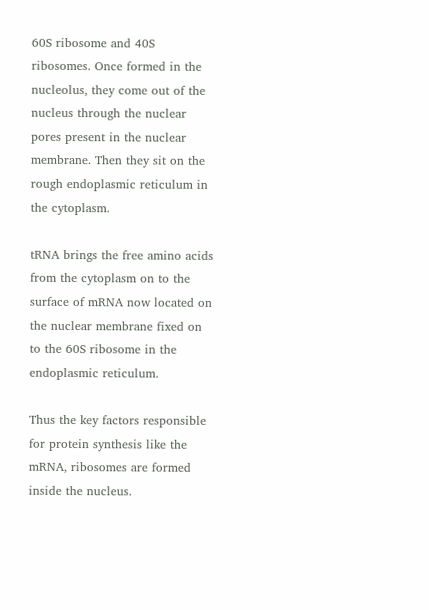60S ribosome and 40S ribosomes. Once formed in the nucleolus, they come out of the nucleus through the nuclear pores present in the nuclear membrane. Then they sit on the rough endoplasmic reticulum in the cytoplasm.

tRNA brings the free amino acids from the cytoplasm on to the surface of mRNA now located on the nuclear membrane fixed on to the 60S ribosome in the endoplasmic reticulum.

Thus the key factors responsible for protein synthesis like the mRNA, ribosomes are formed inside the nucleus.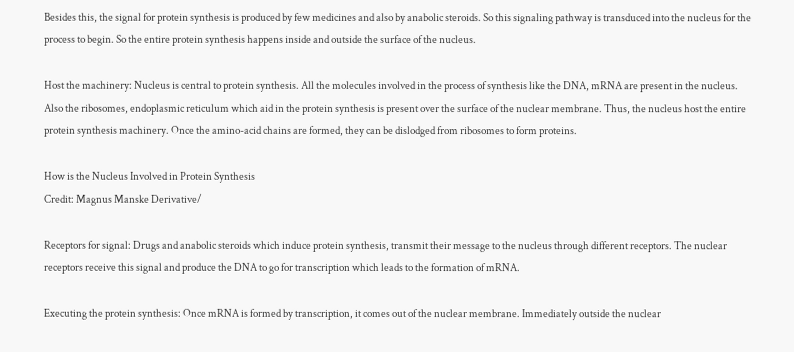Besides this, the signal for protein synthesis is produced by few medicines and also by anabolic steroids. So this signaling pathway is transduced into the nucleus for the process to begin. So the entire protein synthesis happens inside and outside the surface of the nucleus.

Host the machinery: Nucleus is central to protein synthesis. All the molecules involved in the process of synthesis like the DNA, mRNA are present in the nucleus. Also the ribosomes, endoplasmic reticulum which aid in the protein synthesis is present over the surface of the nuclear membrane. Thus, the nucleus host the entire protein synthesis machinery. Once the amino-acid chains are formed, they can be dislodged from ribosomes to form proteins.

How is the Nucleus Involved in Protein Synthesis
Credit: Magnus Manske Derivative/

Receptors for signal: Drugs and anabolic steroids which induce protein synthesis, transmit their message to the nucleus through different receptors. The nuclear receptors receive this signal and produce the DNA to go for transcription which leads to the formation of mRNA.

Executing the protein synthesis: Once mRNA is formed by transcription, it comes out of the nuclear membrane. Immediately outside the nuclear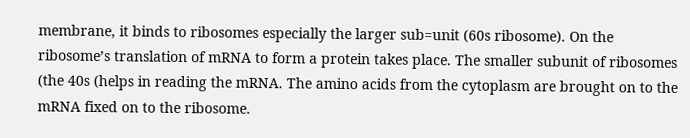membrane, it binds to ribosomes especially the larger sub=unit (60s ribosome). On the ribosome’s translation of mRNA to form a protein takes place. The smaller subunit of ribosomes (the 40s (helps in reading the mRNA. The amino acids from the cytoplasm are brought on to the mRNA fixed on to the ribosome.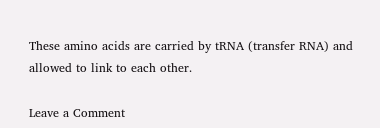These amino acids are carried by tRNA (transfer RNA) and allowed to link to each other.

Leave a Comment